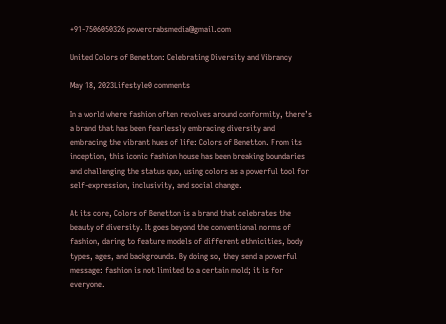+91-7506050326 powercrabsmedia@gmail.com

United Colors of Benetton: Celebrating Diversity and Vibrancy

May 18, 2023Lifestyle0 comments

In a world where fashion often revolves around conformity, there’s a brand that has been fearlessly embracing diversity and embracing the vibrant hues of life: Colors of Benetton. From its inception, this iconic fashion house has been breaking boundaries and challenging the status quo, using colors as a powerful tool for self-expression, inclusivity, and social change.

At its core, Colors of Benetton is a brand that celebrates the beauty of diversity. It goes beyond the conventional norms of fashion, daring to feature models of different ethnicities, body types, ages, and backgrounds. By doing so, they send a powerful message: fashion is not limited to a certain mold; it is for everyone.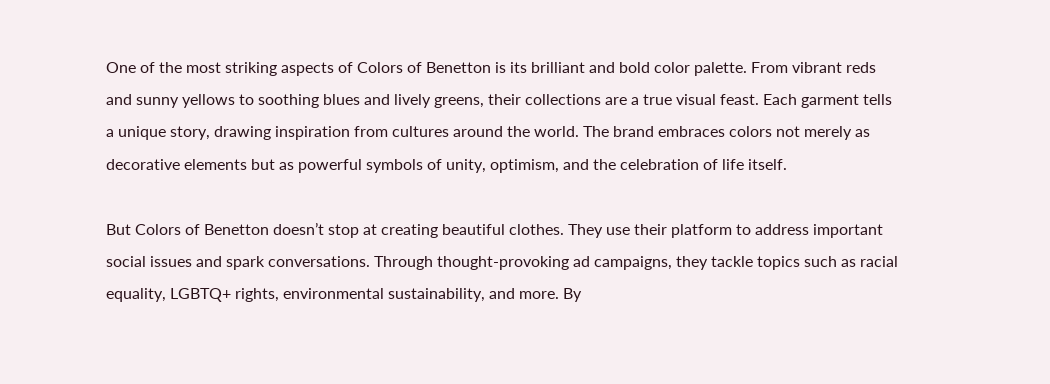One of the most striking aspects of Colors of Benetton is its brilliant and bold color palette. From vibrant reds and sunny yellows to soothing blues and lively greens, their collections are a true visual feast. Each garment tells a unique story, drawing inspiration from cultures around the world. The brand embraces colors not merely as decorative elements but as powerful symbols of unity, optimism, and the celebration of life itself.

But Colors of Benetton doesn’t stop at creating beautiful clothes. They use their platform to address important social issues and spark conversations. Through thought-provoking ad campaigns, they tackle topics such as racial equality, LGBTQ+ rights, environmental sustainability, and more. By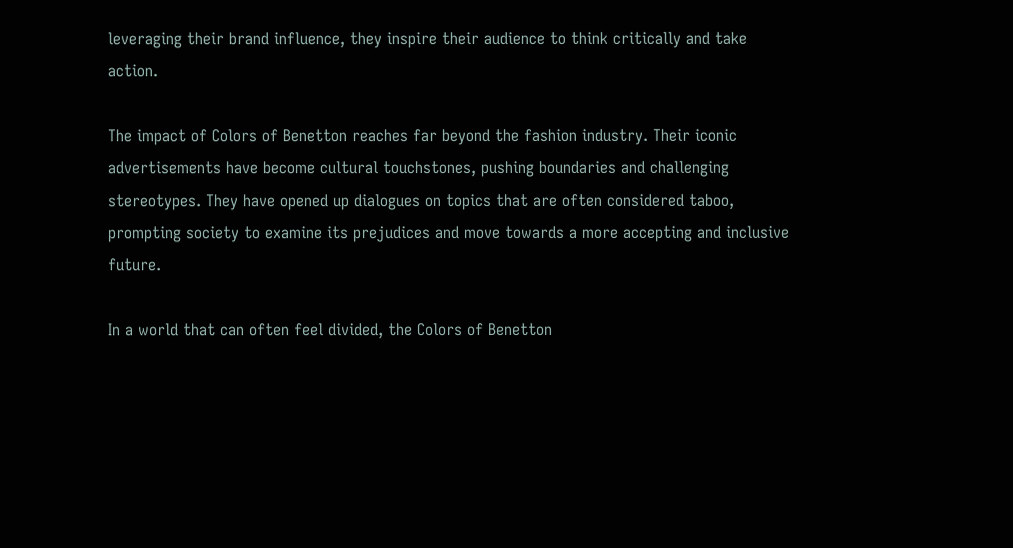leveraging their brand influence, they inspire their audience to think critically and take action.

The impact of Colors of Benetton reaches far beyond the fashion industry. Their iconic advertisements have become cultural touchstones, pushing boundaries and challenging stereotypes. They have opened up dialogues on topics that are often considered taboo, prompting society to examine its prejudices and move towards a more accepting and inclusive future.

In a world that can often feel divided, the Colors of Benetton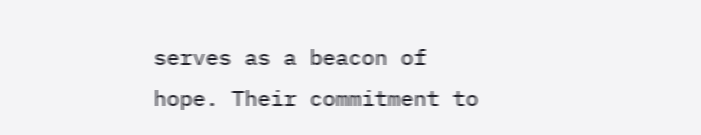serves as a beacon of hope. Their commitment to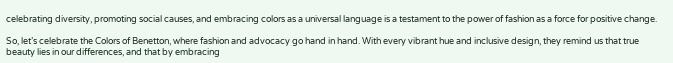celebrating diversity, promoting social causes, and embracing colors as a universal language is a testament to the power of fashion as a force for positive change.

So, let’s celebrate the Colors of Benetton, where fashion and advocacy go hand in hand. With every vibrant hue and inclusive design, they remind us that true beauty lies in our differences, and that by embracing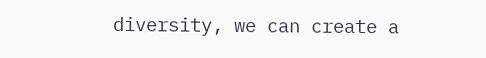diversity, we can create a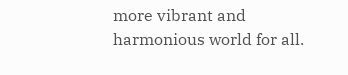more vibrant and harmonious world for all.